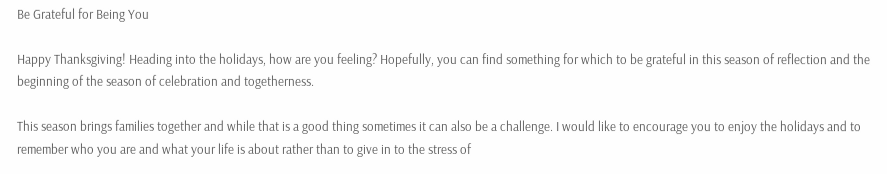Be Grateful for Being You

Happy Thanksgiving! Heading into the holidays, how are you feeling? Hopefully, you can find something for which to be grateful in this season of reflection and the beginning of the season of celebration and togetherness.

This season brings families together and while that is a good thing sometimes it can also be a challenge. I would like to encourage you to enjoy the holidays and to remember who you are and what your life is about rather than to give in to the stress of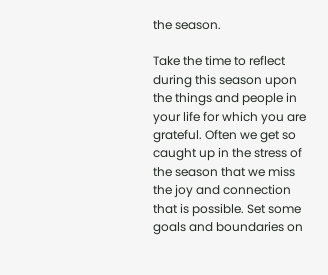the season.

Take the time to reflect during this season upon the things and people in your life for which you are grateful. Often we get so caught up in the stress of the season that we miss the joy and connection that is possible. Set some goals and boundaries on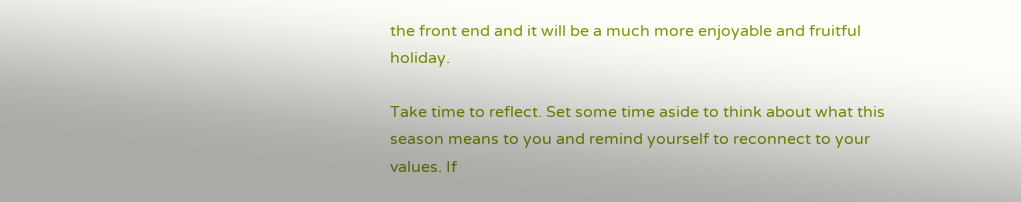the front end and it will be a much more enjoyable and fruitful holiday.

Take time to reflect. Set some time aside to think about what this season means to you and remind yourself to reconnect to your values. If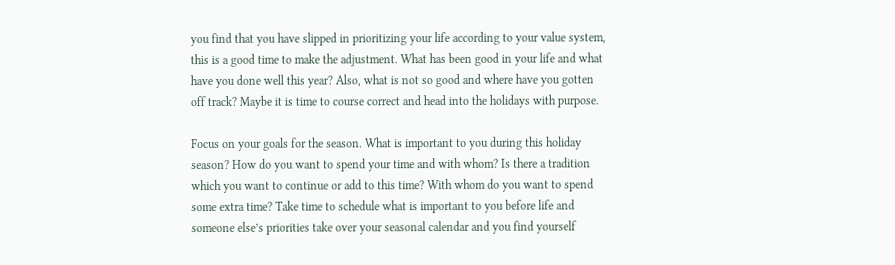you find that you have slipped in prioritizing your life according to your value system, this is a good time to make the adjustment. What has been good in your life and what have you done well this year? Also, what is not so good and where have you gotten off track? Maybe it is time to course correct and head into the holidays with purpose.

Focus on your goals for the season. What is important to you during this holiday season? How do you want to spend your time and with whom? Is there a tradition which you want to continue or add to this time? With whom do you want to spend some extra time? Take time to schedule what is important to you before life and someone else’s priorities take over your seasonal calendar and you find yourself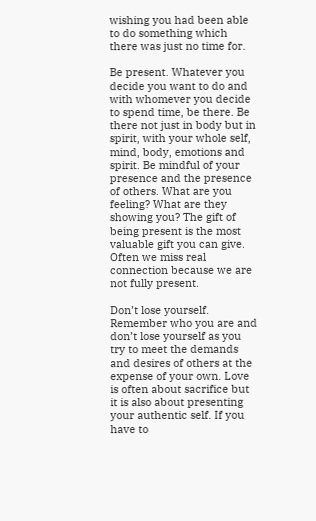wishing you had been able to do something which there was just no time for.

Be present. Whatever you decide you want to do and with whomever you decide to spend time, be there. Be there not just in body but in spirit, with your whole self, mind, body, emotions and spirit. Be mindful of your presence and the presence of others. What are you feeling? What are they showing you? The gift of being present is the most valuable gift you can give. Often we miss real connection because we are not fully present.

Don’t lose yourself. Remember who you are and don’t lose yourself as you try to meet the demands and desires of others at the expense of your own. Love is often about sacrifice but it is also about presenting your authentic self. If you have to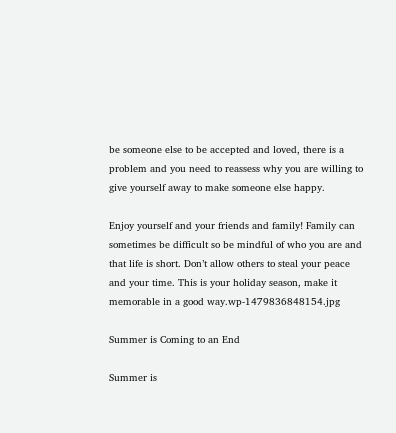be someone else to be accepted and loved, there is a problem and you need to reassess why you are willing to give yourself away to make someone else happy.

Enjoy yourself and your friends and family! Family can sometimes be difficult so be mindful of who you are and that life is short. Don’t allow others to steal your peace and your time. This is your holiday season, make it memorable in a good way.wp-1479836848154.jpg

Summer is Coming to an End

Summer is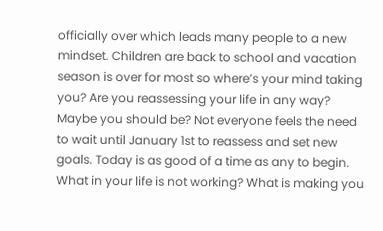officially over which leads many people to a new mindset. Children are back to school and vacation season is over for most so where’s your mind taking you? Are you reassessing your life in any way? Maybe you should be? Not everyone feels the need to wait until January 1st to reassess and set new goals. Today is as good of a time as any to begin. What in your life is not working? What is making you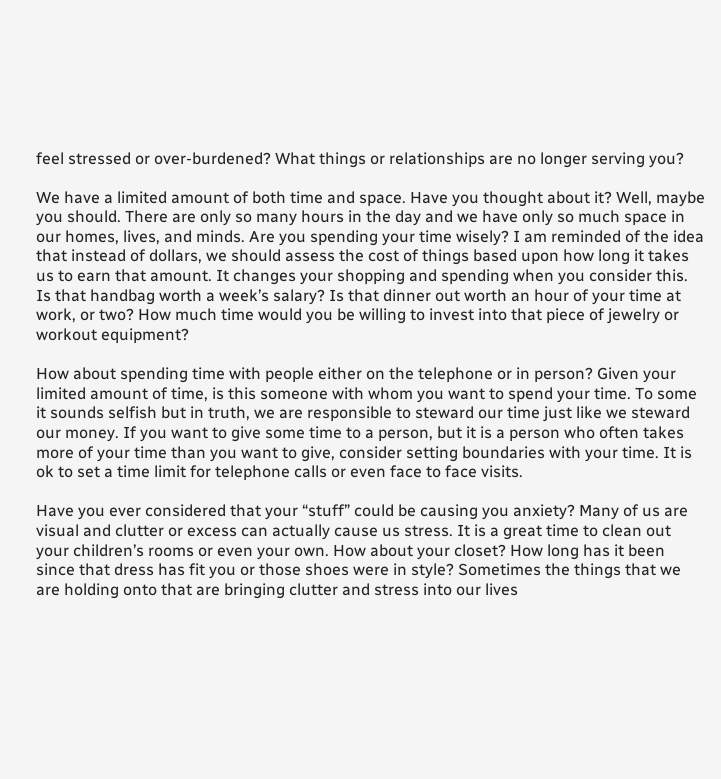feel stressed or over-burdened? What things or relationships are no longer serving you?

We have a limited amount of both time and space. Have you thought about it? Well, maybe you should. There are only so many hours in the day and we have only so much space in our homes, lives, and minds. Are you spending your time wisely? I am reminded of the idea that instead of dollars, we should assess the cost of things based upon how long it takes us to earn that amount. It changes your shopping and spending when you consider this. Is that handbag worth a week’s salary? Is that dinner out worth an hour of your time at work, or two? How much time would you be willing to invest into that piece of jewelry or workout equipment?

How about spending time with people either on the telephone or in person? Given your limited amount of time, is this someone with whom you want to spend your time. To some it sounds selfish but in truth, we are responsible to steward our time just like we steward our money. If you want to give some time to a person, but it is a person who often takes more of your time than you want to give, consider setting boundaries with your time. It is ok to set a time limit for telephone calls or even face to face visits.

Have you ever considered that your “stuff” could be causing you anxiety? Many of us are visual and clutter or excess can actually cause us stress. It is a great time to clean out your children’s rooms or even your own. How about your closet? How long has it been since that dress has fit you or those shoes were in style? Sometimes the things that we are holding onto that are bringing clutter and stress into our lives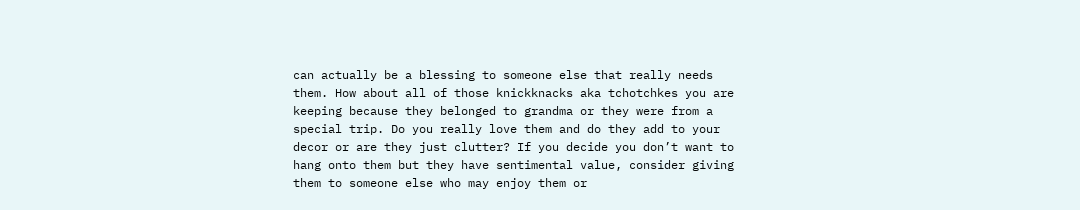can actually be a blessing to someone else that really needs them. How about all of those knickknacks aka tchotchkes you are keeping because they belonged to grandma or they were from a special trip. Do you really love them and do they add to your decor or are they just clutter? If you decide you don’t want to hang onto them but they have sentimental value, consider giving them to someone else who may enjoy them or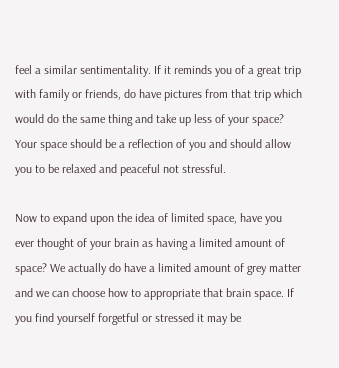feel a similar sentimentality. If it reminds you of a great trip with family or friends, do have pictures from that trip which would do the same thing and take up less of your space? Your space should be a reflection of you and should allow you to be relaxed and peaceful not stressful.

Now to expand upon the idea of limited space, have you ever thought of your brain as having a limited amount of space? We actually do have a limited amount of grey matter and we can choose how to appropriate that brain space. If you find yourself forgetful or stressed it may be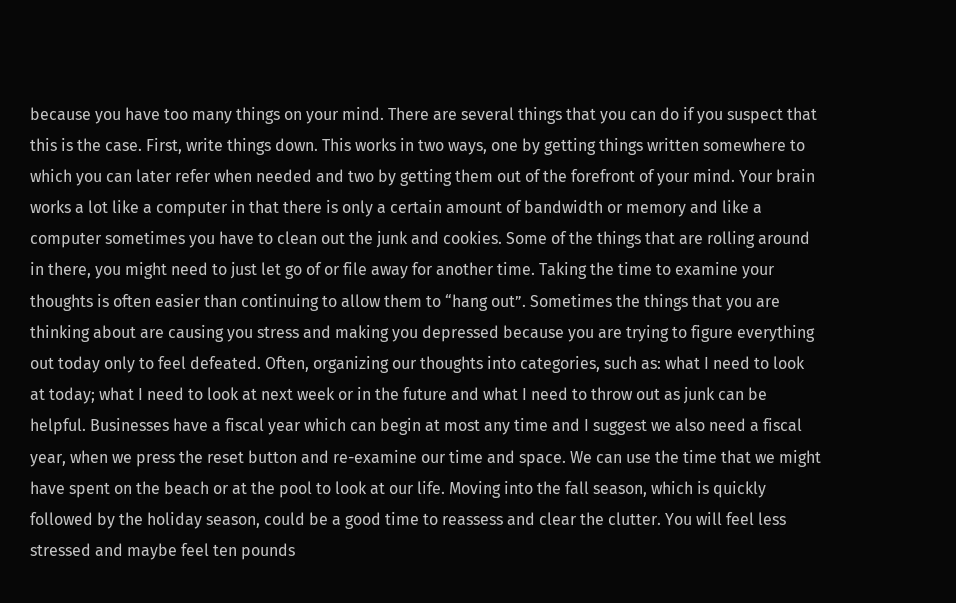because you have too many things on your mind. There are several things that you can do if you suspect that this is the case. First, write things down. This works in two ways, one by getting things written somewhere to which you can later refer when needed and two by getting them out of the forefront of your mind. Your brain works a lot like a computer in that there is only a certain amount of bandwidth or memory and like a computer sometimes you have to clean out the junk and cookies. Some of the things that are rolling around in there, you might need to just let go of or file away for another time. Taking the time to examine your thoughts is often easier than continuing to allow them to “hang out”. Sometimes the things that you are thinking about are causing you stress and making you depressed because you are trying to figure everything out today only to feel defeated. Often, organizing our thoughts into categories, such as: what I need to look at today; what I need to look at next week or in the future and what I need to throw out as junk can be helpful. Businesses have a fiscal year which can begin at most any time and I suggest we also need a fiscal year, when we press the reset button and re-examine our time and space. We can use the time that we might have spent on the beach or at the pool to look at our life. Moving into the fall season, which is quickly followed by the holiday season, could be a good time to reassess and clear the clutter. You will feel less stressed and maybe feel ten pounds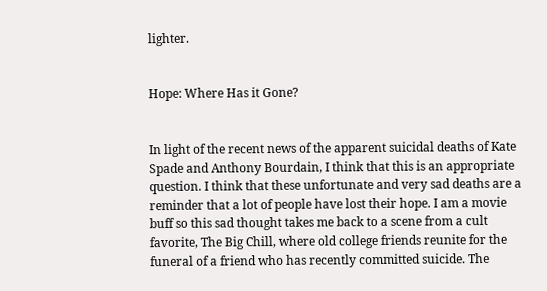lighter.


Hope: Where Has it Gone?


In light of the recent news of the apparent suicidal deaths of Kate Spade and Anthony Bourdain, I think that this is an appropriate question. I think that these unfortunate and very sad deaths are a reminder that a lot of people have lost their hope. I am a movie buff so this sad thought takes me back to a scene from a cult favorite, The Big Chill, where old college friends reunite for the funeral of a friend who has recently committed suicide. The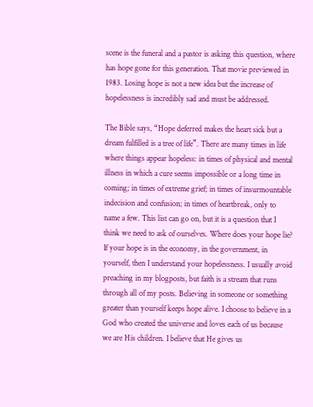scene is the funeral and a pastor is asking this question, where has hope gone for this generation. That movie previewed in 1983. Losing hope is not a new idea but the increase of hopelessness is incredibly sad and must be addressed.

The Bible says, “Hope deferred makes the heart sick but a dream fulfilled is a tree of life”. There are many times in life where things appear hopeless: in times of physical and mental illness in which a cure seems impossible or a long time in coming; in times of extreme grief; in times of insurmountable indecision and confusion; in times of heartbreak, only to name a few. This list can go on, but it is a question that I think we need to ask of ourselves. Where does your hope lie?
If your hope is in the economy, in the government, in yourself, then I understand your hopelessness. I usually avoid preaching in my blogposts, but faith is a stream that runs through all of my posts. Believing in someone or something greater than yourself keeps hope alive. I choose to believe in a God who created the universe and loves each of us because we are His children. I believe that He gives us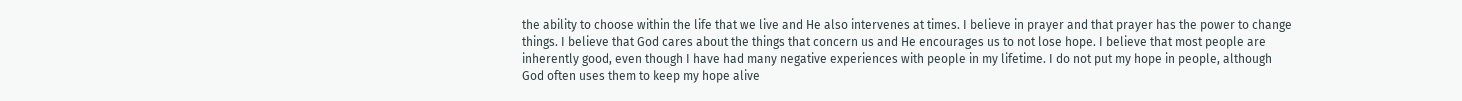the ability to choose within the life that we live and He also intervenes at times. I believe in prayer and that prayer has the power to change things. I believe that God cares about the things that concern us and He encourages us to not lose hope. I believe that most people are inherently good, even though I have had many negative experiences with people in my lifetime. I do not put my hope in people, although God often uses them to keep my hope alive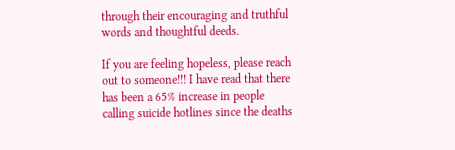through their encouraging and truthful words and thoughtful deeds.

If you are feeling hopeless, please reach out to someone!!! I have read that there has been a 65% increase in people calling suicide hotlines since the deaths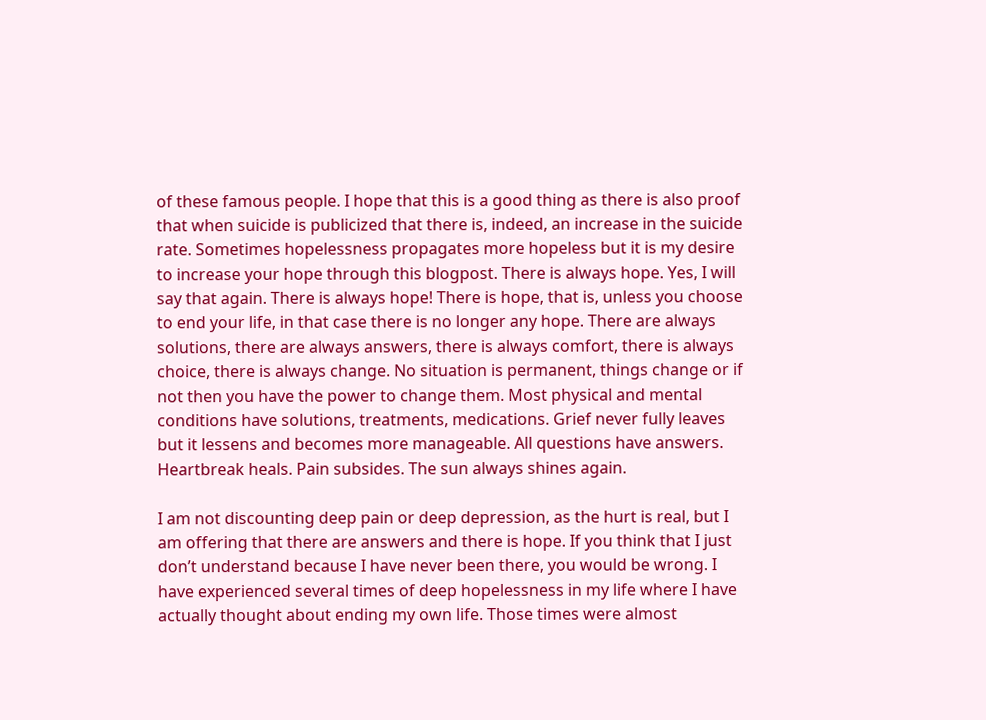of these famous people. I hope that this is a good thing as there is also proof that when suicide is publicized that there is, indeed, an increase in the suicide rate. Sometimes hopelessness propagates more hopeless but it is my desire to increase your hope through this blogpost. There is always hope. Yes, I will say that again. There is always hope! There is hope, that is, unless you choose to end your life, in that case there is no longer any hope. There are always solutions, there are always answers, there is always comfort, there is always choice, there is always change. No situation is permanent, things change or if not then you have the power to change them. Most physical and mental conditions have solutions, treatments, medications. Grief never fully leaves but it lessens and becomes more manageable. All questions have answers. Heartbreak heals. Pain subsides. The sun always shines again.

I am not discounting deep pain or deep depression, as the hurt is real, but I am offering that there are answers and there is hope. If you think that I just don’t understand because I have never been there, you would be wrong. I have experienced several times of deep hopelessness in my life where I have actually thought about ending my own life. Those times were almost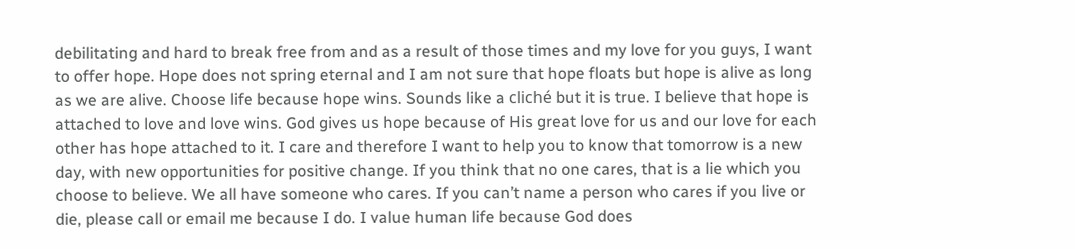debilitating and hard to break free from and as a result of those times and my love for you guys, I want to offer hope. Hope does not spring eternal and I am not sure that hope floats but hope is alive as long as we are alive. Choose life because hope wins. Sounds like a cliché but it is true. I believe that hope is attached to love and love wins. God gives us hope because of His great love for us and our love for each other has hope attached to it. I care and therefore I want to help you to know that tomorrow is a new day, with new opportunities for positive change. If you think that no one cares, that is a lie which you choose to believe. We all have someone who cares. If you can’t name a person who cares if you live or die, please call or email me because I do. I value human life because God does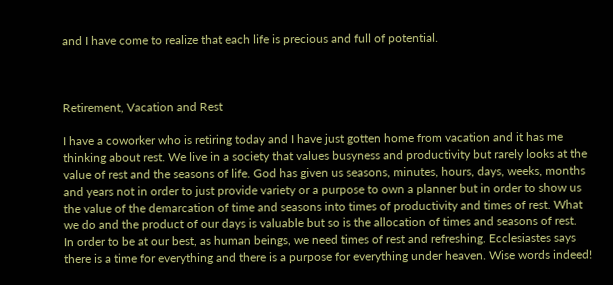and I have come to realize that each life is precious and full of potential.



Retirement, Vacation and Rest

I have a coworker who is retiring today and I have just gotten home from vacation and it has me thinking about rest. We live in a society that values busyness and productivity but rarely looks at the value of rest and the seasons of life. God has given us seasons, minutes, hours, days, weeks, months and years not in order to just provide variety or a purpose to own a planner but in order to show us the value of the demarcation of time and seasons into times of productivity and times of rest. What we do and the product of our days is valuable but so is the allocation of times and seasons of rest.
In order to be at our best, as human beings, we need times of rest and refreshing. Ecclesiastes says there is a time for everything and there is a purpose for everything under heaven. Wise words indeed!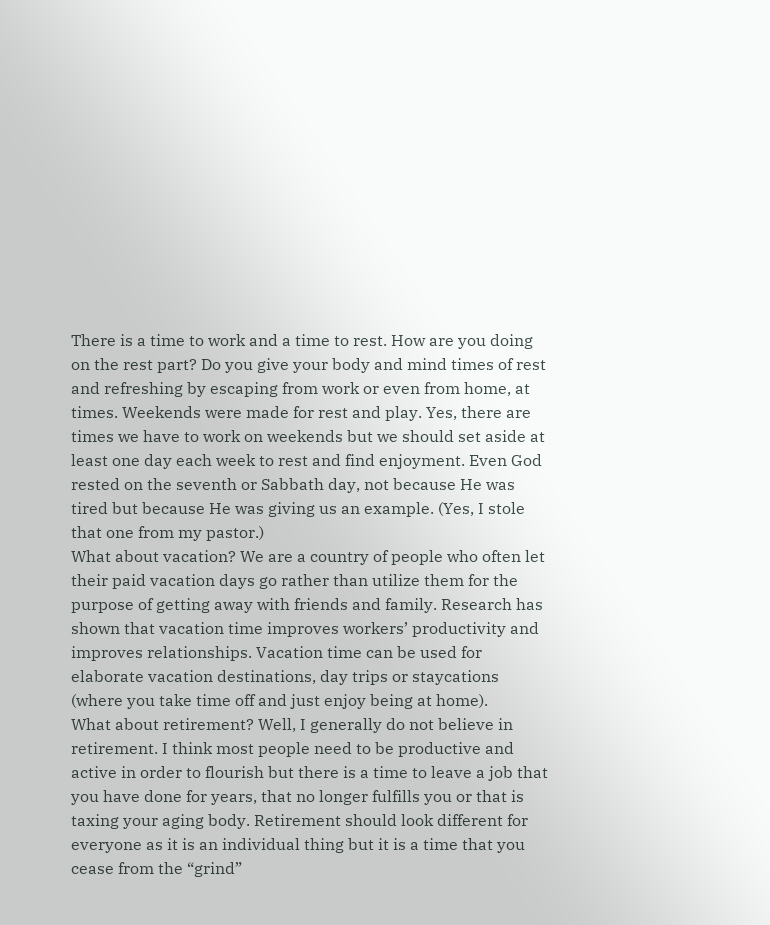There is a time to work and a time to rest. How are you doing on the rest part? Do you give your body and mind times of rest and refreshing by escaping from work or even from home, at times. Weekends were made for rest and play. Yes, there are times we have to work on weekends but we should set aside at least one day each week to rest and find enjoyment. Even God rested on the seventh or Sabbath day, not because He was tired but because He was giving us an example. (Yes, I stole that one from my pastor.)
What about vacation? We are a country of people who often let their paid vacation days go rather than utilize them for the purpose of getting away with friends and family. Research has shown that vacation time improves workers’ productivity and improves relationships. Vacation time can be used for elaborate vacation destinations, day trips or staycations (where you take time off and just enjoy being at home).
What about retirement? Well, I generally do not believe in retirement. I think most people need to be productive and active in order to flourish but there is a time to leave a job that you have done for years, that no longer fulfills you or that is taxing your aging body. Retirement should look different for everyone as it is an individual thing but it is a time that you cease from the “grind”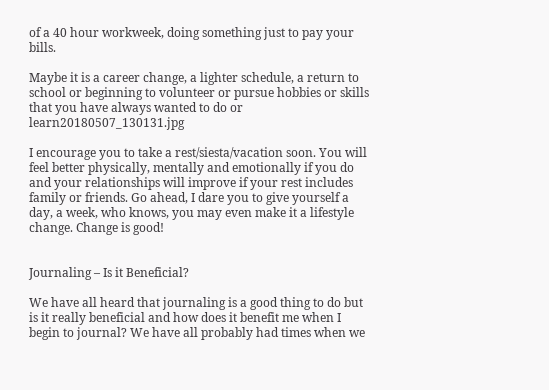of a 40 hour workweek, doing something just to pay your bills.

Maybe it is a career change, a lighter schedule, a return to school or beginning to volunteer or pursue hobbies or skills that you have always wanted to do or learn20180507_130131.jpg

I encourage you to take a rest/siesta/vacation soon. You will feel better physically, mentally and emotionally if you do and your relationships will improve if your rest includes family or friends. Go ahead, I dare you to give yourself a day, a week, who knows, you may even make it a lifestyle change. Change is good!


Journaling – Is it Beneficial?

We have all heard that journaling is a good thing to do but is it really beneficial and how does it benefit me when I begin to journal? We have all probably had times when we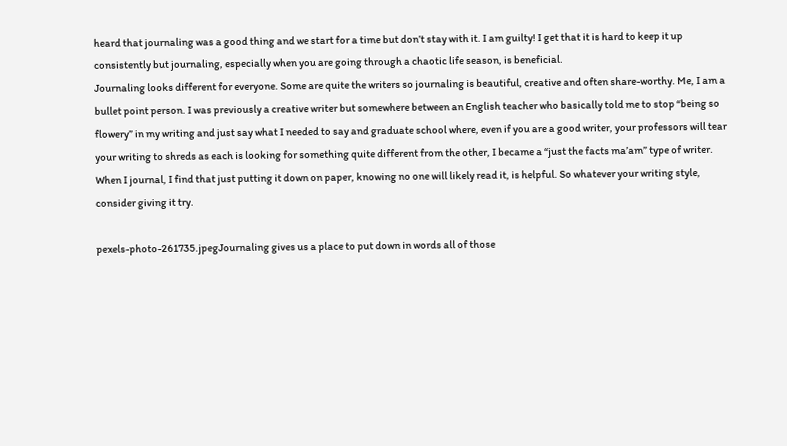heard that journaling was a good thing and we start for a time but don’t stay with it. I am guilty! I get that it is hard to keep it up consistently but journaling, especially when you are going through a chaotic life season, is beneficial.
Journaling looks different for everyone. Some are quite the writers so journaling is beautiful, creative and often share-worthy. Me, I am a bullet point person. I was previously a creative writer but somewhere between an English teacher who basically told me to stop “being so flowery” in my writing and just say what I needed to say and graduate school where, even if you are a good writer, your professors will tear your writing to shreds as each is looking for something quite different from the other, I became a “just the facts ma’am” type of writer. When I journal, I find that just putting it down on paper, knowing no one will likely read it, is helpful. So whatever your writing style, consider giving it try.

pexels-photo-261735.jpegJournaling gives us a place to put down in words all of those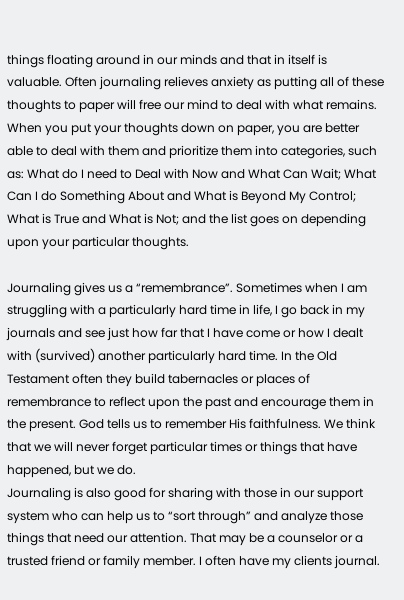things floating around in our minds and that in itself is valuable. Often journaling relieves anxiety as putting all of these thoughts to paper will free our mind to deal with what remains. When you put your thoughts down on paper, you are better able to deal with them and prioritize them into categories, such as: What do I need to Deal with Now and What Can Wait; What Can I do Something About and What is Beyond My Control; What is True and What is Not; and the list goes on depending upon your particular thoughts.

Journaling gives us a “remembrance”. Sometimes when I am struggling with a particularly hard time in life, I go back in my journals and see just how far that I have come or how I dealt with (survived) another particularly hard time. In the Old Testament often they build tabernacles or places of remembrance to reflect upon the past and encourage them in the present. God tells us to remember His faithfulness. We think that we will never forget particular times or things that have happened, but we do.
Journaling is also good for sharing with those in our support system who can help us to “sort through” and analyze those things that need our attention. That may be a counselor or a trusted friend or family member. I often have my clients journal.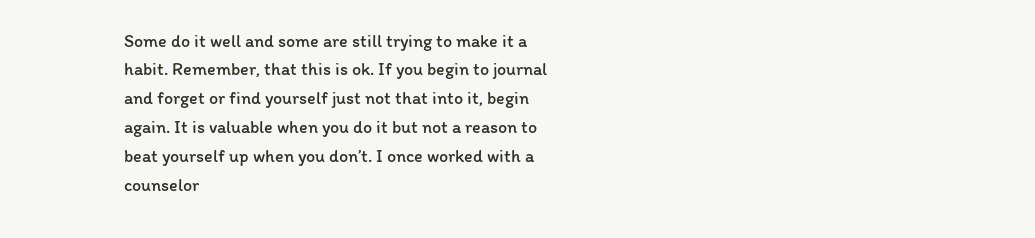Some do it well and some are still trying to make it a habit. Remember, that this is ok. If you begin to journal and forget or find yourself just not that into it, begin again. It is valuable when you do it but not a reason to beat yourself up when you don’t. I once worked with a counselor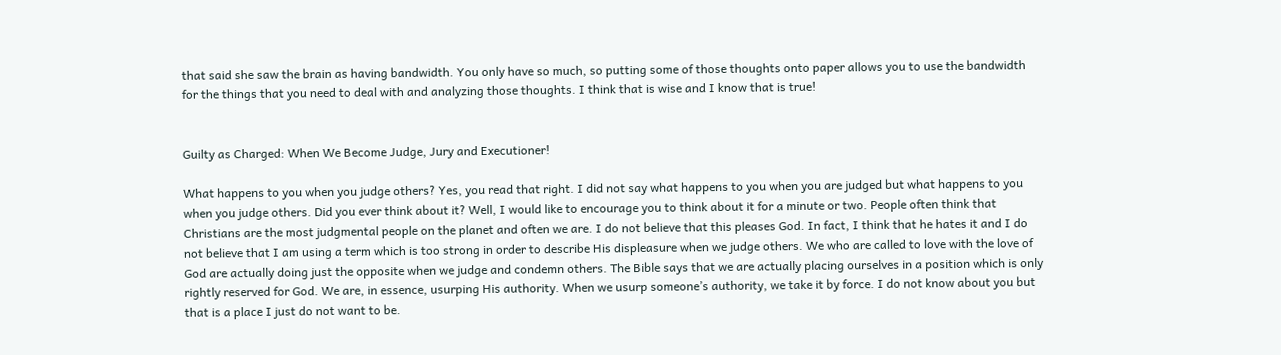that said she saw the brain as having bandwidth. You only have so much, so putting some of those thoughts onto paper allows you to use the bandwidth for the things that you need to deal with and analyzing those thoughts. I think that is wise and I know that is true!


Guilty as Charged: When We Become Judge, Jury and Executioner!

What happens to you when you judge others? Yes, you read that right. I did not say what happens to you when you are judged but what happens to you when you judge others. Did you ever think about it? Well, I would like to encourage you to think about it for a minute or two. People often think that Christians are the most judgmental people on the planet and often we are. I do not believe that this pleases God. In fact, I think that he hates it and I do not believe that I am using a term which is too strong in order to describe His displeasure when we judge others. We who are called to love with the love of God are actually doing just the opposite when we judge and condemn others. The Bible says that we are actually placing ourselves in a position which is only rightly reserved for God. We are, in essence, usurping His authority. When we usurp someone’s authority, we take it by force. I do not know about you but that is a place I just do not want to be.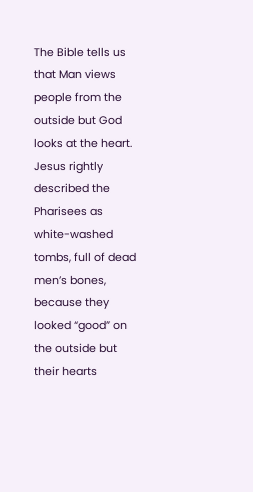The Bible tells us that Man views people from the outside but God looks at the heart. Jesus rightly described the Pharisees as white-washed tombs, full of dead men’s bones, because they looked “good” on the outside but their hearts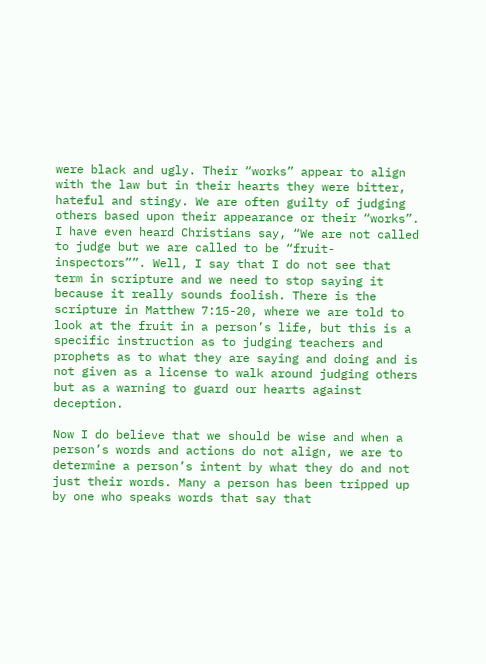were black and ugly. Their “works” appear to align with the law but in their hearts they were bitter, hateful and stingy. We are often guilty of judging others based upon their appearance or their “works”. I have even heard Christians say, “We are not called to judge but we are called to be “fruit-inspectors””. Well, I say that I do not see that term in scripture and we need to stop saying it because it really sounds foolish. There is the scripture in Matthew 7:15-20, where we are told to look at the fruit in a person’s life, but this is a specific instruction as to judging teachers and prophets as to what they are saying and doing and is not given as a license to walk around judging others but as a warning to guard our hearts against deception.

Now I do believe that we should be wise and when a person’s words and actions do not align, we are to determine a person’s intent by what they do and not just their words. Many a person has been tripped up by one who speaks words that say that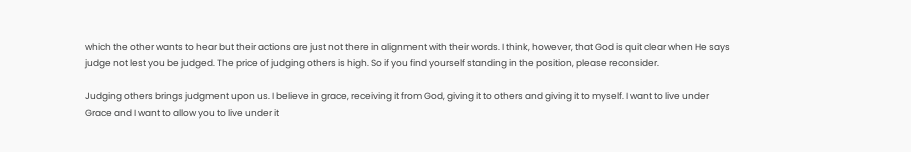which the other wants to hear but their actions are just not there in alignment with their words. I think, however, that God is quit clear when He says judge not lest you be judged. The price of judging others is high. So if you find yourself standing in the position, please reconsider.

Judging others brings judgment upon us. I believe in grace, receiving it from God, giving it to others and giving it to myself. I want to live under Grace and I want to allow you to live under it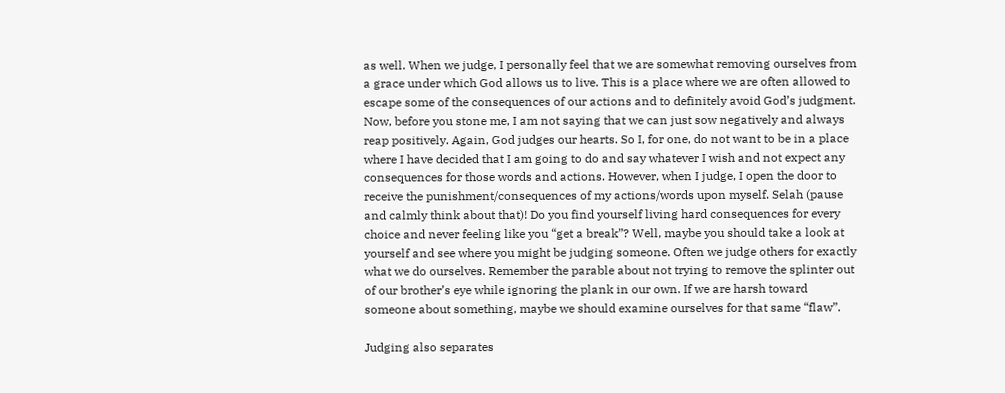as well. When we judge, I personally feel that we are somewhat removing ourselves from a grace under which God allows us to live. This is a place where we are often allowed to escape some of the consequences of our actions and to definitely avoid God’s judgment. Now, before you stone me, I am not saying that we can just sow negatively and always reap positively. Again, God judges our hearts. So I, for one, do not want to be in a place where I have decided that I am going to do and say whatever I wish and not expect any consequences for those words and actions. However, when I judge, I open the door to receive the punishment/consequences of my actions/words upon myself. Selah (pause and calmly think about that)! Do you find yourself living hard consequences for every choice and never feeling like you “get a break”? Well, maybe you should take a look at yourself and see where you might be judging someone. Often we judge others for exactly what we do ourselves. Remember the parable about not trying to remove the splinter out of our brother’s eye while ignoring the plank in our own. If we are harsh toward someone about something, maybe we should examine ourselves for that same “flaw”.

Judging also separates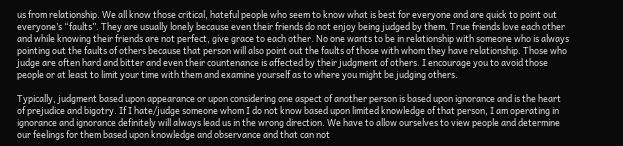us from relationship. We all know those critical, hateful people who seem to know what is best for everyone and are quick to point out everyone’s “faults”. They are usually lonely because even their friends do not enjoy being judged by them. True friends love each other and while knowing their friends are not perfect, give grace to each other. No one wants to be in relationship with someone who is always pointing out the faults of others because that person will also point out the faults of those with whom they have relationship. Those who judge are often hard and bitter and even their countenance is affected by their judgment of others. I encourage you to avoid those people or at least to limit your time with them and examine yourself as to where you might be judging others.

Typically, judgment based upon appearance or upon considering one aspect of another person is based upon ignorance and is the heart of prejudice and bigotry. If I hate/judge someone whom I do not know based upon limited knowledge of that person, I am operating in ignorance and ignorance definitely will always lead us in the wrong direction. We have to allow ourselves to view people and determine our feelings for them based upon knowledge and observance and that can not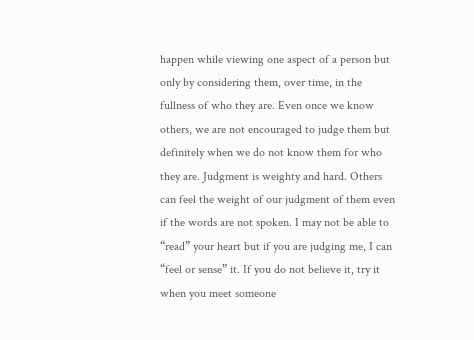happen while viewing one aspect of a person but only by considering them, over time, in the fullness of who they are. Even once we know others, we are not encouraged to judge them but definitely when we do not know them for who they are. Judgment is weighty and hard. Others can feel the weight of our judgment of them even if the words are not spoken. I may not be able to “read” your heart but if you are judging me, I can “feel or sense” it. If you do not believe it, try it when you meet someone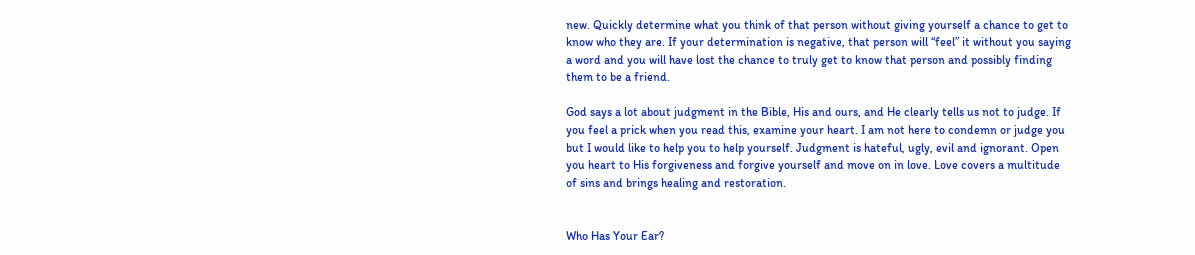new. Quickly determine what you think of that person without giving yourself a chance to get to know who they are. If your determination is negative, that person will “feel” it without you saying a word and you will have lost the chance to truly get to know that person and possibly finding them to be a friend.

God says a lot about judgment in the Bible, His and ours, and He clearly tells us not to judge. If you feel a prick when you read this, examine your heart. I am not here to condemn or judge you but I would like to help you to help yourself. Judgment is hateful, ugly, evil and ignorant. Open you heart to His forgiveness and forgive yourself and move on in love. Love covers a multitude of sins and brings healing and restoration.


Who Has Your Ear?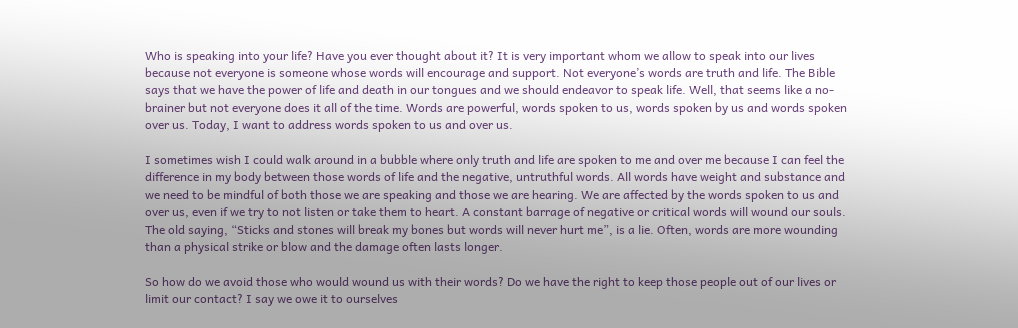Who is speaking into your life? Have you ever thought about it? It is very important whom we allow to speak into our lives because not everyone is someone whose words will encourage and support. Not everyone’s words are truth and life. The Bible says that we have the power of life and death in our tongues and we should endeavor to speak life. Well, that seems like a no-brainer but not everyone does it all of the time. Words are powerful, words spoken to us, words spoken by us and words spoken over us. Today, I want to address words spoken to us and over us.

I sometimes wish I could walk around in a bubble where only truth and life are spoken to me and over me because I can feel the difference in my body between those words of life and the negative, untruthful words. All words have weight and substance and we need to be mindful of both those we are speaking and those we are hearing. We are affected by the words spoken to us and over us, even if we try to not listen or take them to heart. A constant barrage of negative or critical words will wound our souls. The old saying, “Sticks and stones will break my bones but words will never hurt me”, is a lie. Often, words are more wounding than a physical strike or blow and the damage often lasts longer.

So how do we avoid those who would wound us with their words? Do we have the right to keep those people out of our lives or limit our contact? I say we owe it to ourselves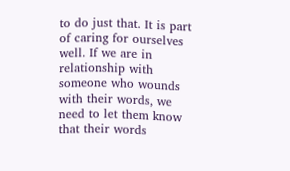to do just that. It is part of caring for ourselves well. If we are in relationship with someone who wounds with their words, we need to let them know that their words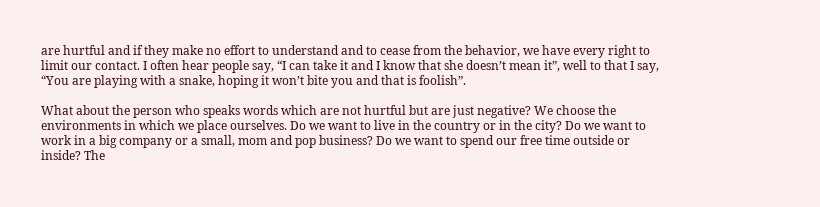are hurtful and if they make no effort to understand and to cease from the behavior, we have every right to limit our contact. I often hear people say, “I can take it and I know that she doesn’t mean it”, well to that I say, “You are playing with a snake, hoping it won’t bite you and that is foolish”.

What about the person who speaks words which are not hurtful but are just negative? We choose the environments in which we place ourselves. Do we want to live in the country or in the city? Do we want to work in a big company or a small, mom and pop business? Do we want to spend our free time outside or inside? The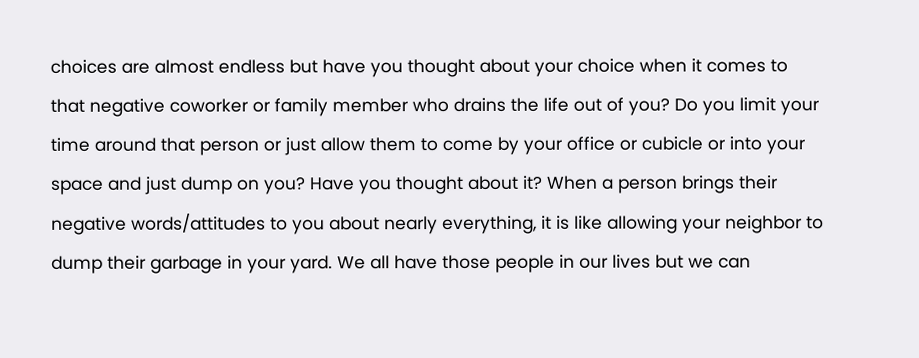choices are almost endless but have you thought about your choice when it comes to that negative coworker or family member who drains the life out of you? Do you limit your time around that person or just allow them to come by your office or cubicle or into your space and just dump on you? Have you thought about it? When a person brings their negative words/attitudes to you about nearly everything, it is like allowing your neighbor to dump their garbage in your yard. We all have those people in our lives but we can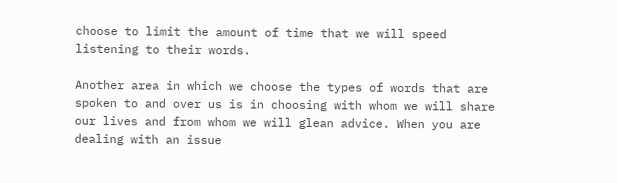choose to limit the amount of time that we will speed listening to their words.

Another area in which we choose the types of words that are spoken to and over us is in choosing with whom we will share our lives and from whom we will glean advice. When you are dealing with an issue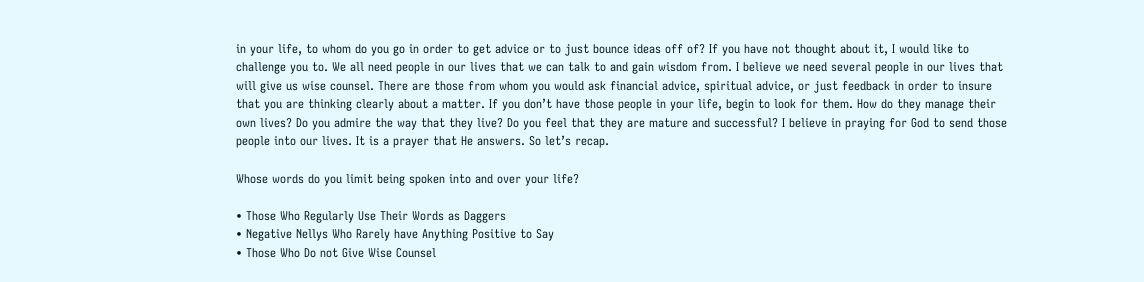in your life, to whom do you go in order to get advice or to just bounce ideas off of? If you have not thought about it, I would like to challenge you to. We all need people in our lives that we can talk to and gain wisdom from. I believe we need several people in our lives that will give us wise counsel. There are those from whom you would ask financial advice, spiritual advice, or just feedback in order to insure that you are thinking clearly about a matter. If you don’t have those people in your life, begin to look for them. How do they manage their own lives? Do you admire the way that they live? Do you feel that they are mature and successful? I believe in praying for God to send those people into our lives. It is a prayer that He answers. So let’s recap.

Whose words do you limit being spoken into and over your life?

• Those Who Regularly Use Their Words as Daggers
• Negative Nellys Who Rarely have Anything Positive to Say
• Those Who Do not Give Wise Counsel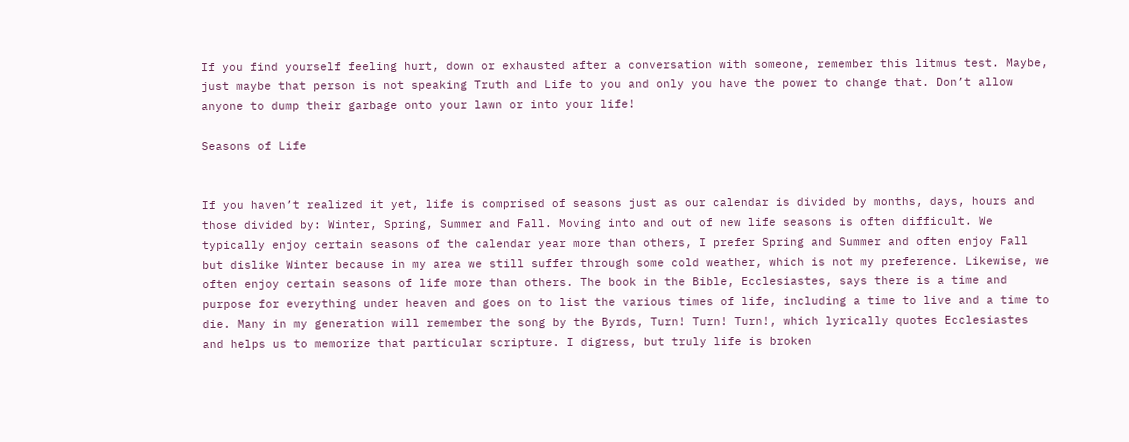If you find yourself feeling hurt, down or exhausted after a conversation with someone, remember this litmus test. Maybe, just maybe that person is not speaking Truth and Life to you and only you have the power to change that. Don’t allow anyone to dump their garbage onto your lawn or into your life!

Seasons of Life


If you haven’t realized it yet, life is comprised of seasons just as our calendar is divided by months, days, hours and those divided by: Winter, Spring, Summer and Fall. Moving into and out of new life seasons is often difficult. We typically enjoy certain seasons of the calendar year more than others, I prefer Spring and Summer and often enjoy Fall but dislike Winter because in my area we still suffer through some cold weather, which is not my preference. Likewise, we often enjoy certain seasons of life more than others. The book in the Bible, Ecclesiastes, says there is a time and purpose for everything under heaven and goes on to list the various times of life, including a time to live and a time to die. Many in my generation will remember the song by the Byrds, Turn! Turn! Turn!, which lyrically quotes Ecclesiastes and helps us to memorize that particular scripture. I digress, but truly life is broken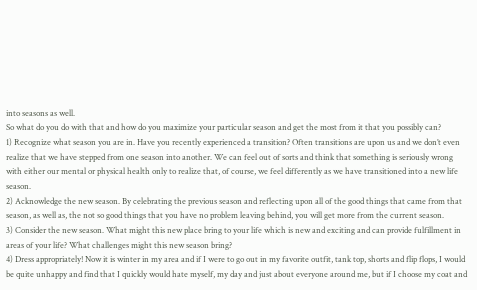into seasons as well.
So what do you do with that and how do you maximize your particular season and get the most from it that you possibly can?
1) Recognize what season you are in. Have you recently experienced a transition? Often transitions are upon us and we don’t even realize that we have stepped from one season into another. We can feel out of sorts and think that something is seriously wrong with either our mental or physical health only to realize that, of course, we feel differently as we have transitioned into a new life season.
2) Acknowledge the new season. By celebrating the previous season and reflecting upon all of the good things that came from that season, as well as, the not so good things that you have no problem leaving behind, you will get more from the current season.
3) Consider the new season. What might this new place bring to your life which is new and exciting and can provide fulfillment in areas of your life? What challenges might this new season bring?
4) Dress appropriately! Now it is winter in my area and if I were to go out in my favorite outfit, tank top, shorts and flip flops, I would be quite unhappy and find that I quickly would hate myself, my day and just about everyone around me, but if I choose my coat and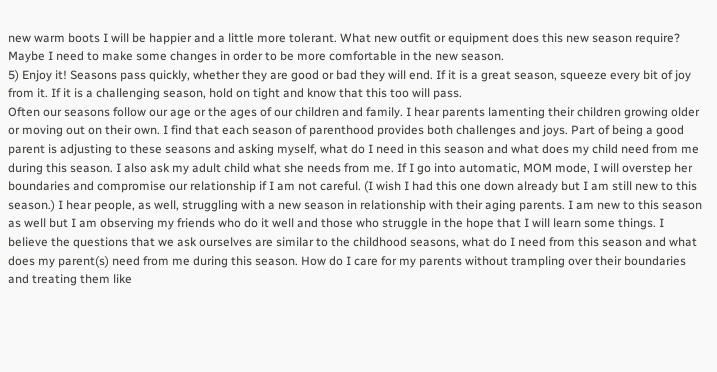new warm boots I will be happier and a little more tolerant. What new outfit or equipment does this new season require? Maybe I need to make some changes in order to be more comfortable in the new season.
5) Enjoy it! Seasons pass quickly, whether they are good or bad they will end. If it is a great season, squeeze every bit of joy from it. If it is a challenging season, hold on tight and know that this too will pass.
Often our seasons follow our age or the ages of our children and family. I hear parents lamenting their children growing older or moving out on their own. I find that each season of parenthood provides both challenges and joys. Part of being a good parent is adjusting to these seasons and asking myself, what do I need in this season and what does my child need from me during this season. I also ask my adult child what she needs from me. If I go into automatic, MOM mode, I will overstep her boundaries and compromise our relationship if I am not careful. (I wish I had this one down already but I am still new to this season.) I hear people, as well, struggling with a new season in relationship with their aging parents. I am new to this season as well but I am observing my friends who do it well and those who struggle in the hope that I will learn some things. I believe the questions that we ask ourselves are similar to the childhood seasons, what do I need from this season and what does my parent(s) need from me during this season. How do I care for my parents without trampling over their boundaries and treating them like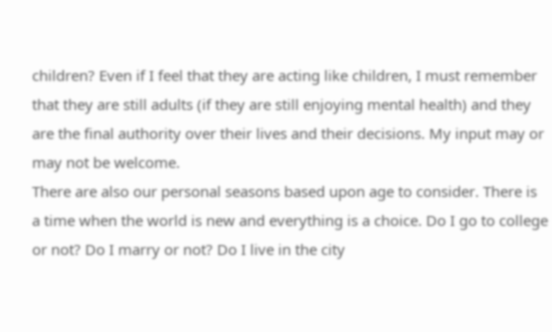children? Even if I feel that they are acting like children, I must remember that they are still adults (if they are still enjoying mental health) and they are the final authority over their lives and their decisions. My input may or may not be welcome.
There are also our personal seasons based upon age to consider. There is a time when the world is new and everything is a choice. Do I go to college or not? Do I marry or not? Do I live in the city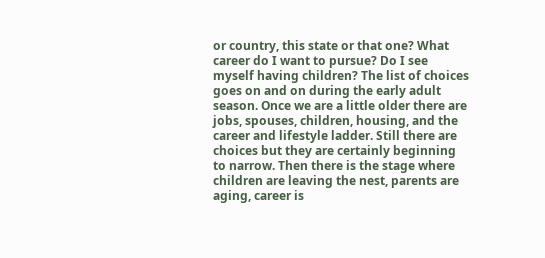or country, this state or that one? What career do I want to pursue? Do I see myself having children? The list of choices goes on and on during the early adult season. Once we are a little older there are jobs, spouses, children, housing, and the career and lifestyle ladder. Still there are choices but they are certainly beginning to narrow. Then there is the stage where children are leaving the nest, parents are aging, career is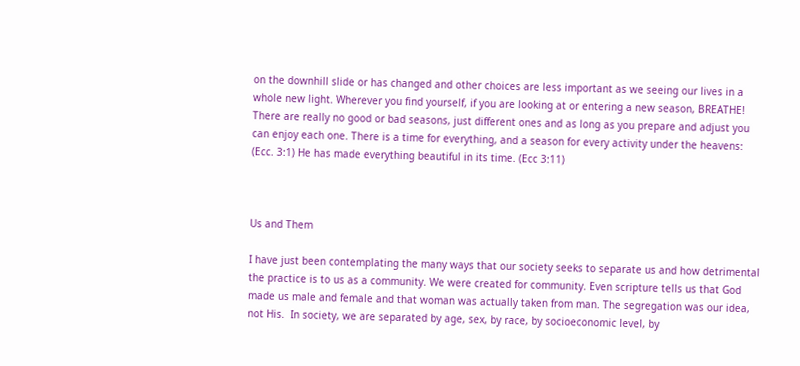on the downhill slide or has changed and other choices are less important as we seeing our lives in a whole new light. Wherever you find yourself, if you are looking at or entering a new season, BREATHE! There are really no good or bad seasons, just different ones and as long as you prepare and adjust you can enjoy each one. There is a time for everything, and a season for every activity under the heavens: (Ecc. 3:1) He has made everything beautiful in its time. (Ecc 3:11)



Us and Them

I have just been contemplating the many ways that our society seeks to separate us and how detrimental the practice is to us as a community. We were created for community. Even scripture tells us that God made us male and female and that woman was actually taken from man. The segregation was our idea, not His.  In society, we are separated by age, sex, by race, by socioeconomic level, by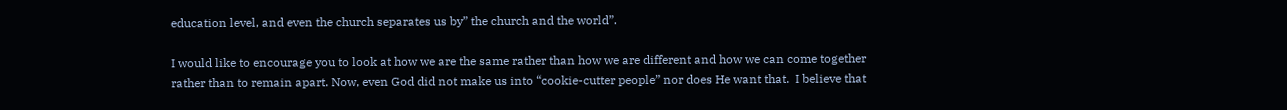education level, and even the church separates us by” the church and the world”.

I would like to encourage you to look at how we are the same rather than how we are different and how we can come together rather than to remain apart. Now, even God did not make us into “cookie-cutter people” nor does He want that.  I believe that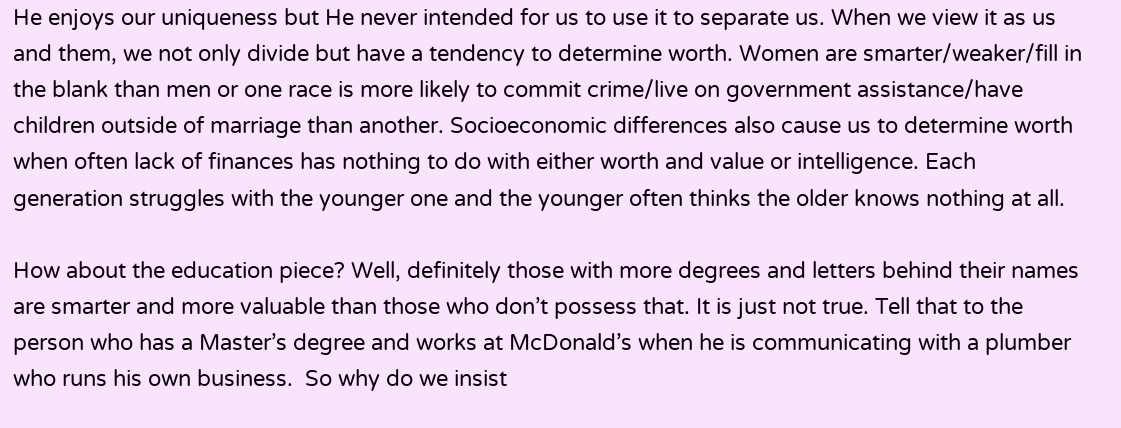He enjoys our uniqueness but He never intended for us to use it to separate us. When we view it as us and them, we not only divide but have a tendency to determine worth. Women are smarter/weaker/fill in the blank than men or one race is more likely to commit crime/live on government assistance/have children outside of marriage than another. Socioeconomic differences also cause us to determine worth when often lack of finances has nothing to do with either worth and value or intelligence. Each generation struggles with the younger one and the younger often thinks the older knows nothing at all.

How about the education piece? Well, definitely those with more degrees and letters behind their names are smarter and more valuable than those who don’t possess that. It is just not true. Tell that to the person who has a Master’s degree and works at McDonald’s when he is communicating with a plumber who runs his own business.  So why do we insist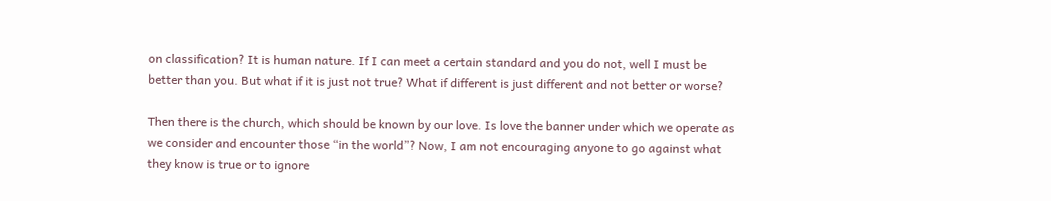on classification? It is human nature. If I can meet a certain standard and you do not, well I must be better than you. But what if it is just not true? What if different is just different and not better or worse?

Then there is the church, which should be known by our love. Is love the banner under which we operate as we consider and encounter those “in the world”? Now, I am not encouraging anyone to go against what they know is true or to ignore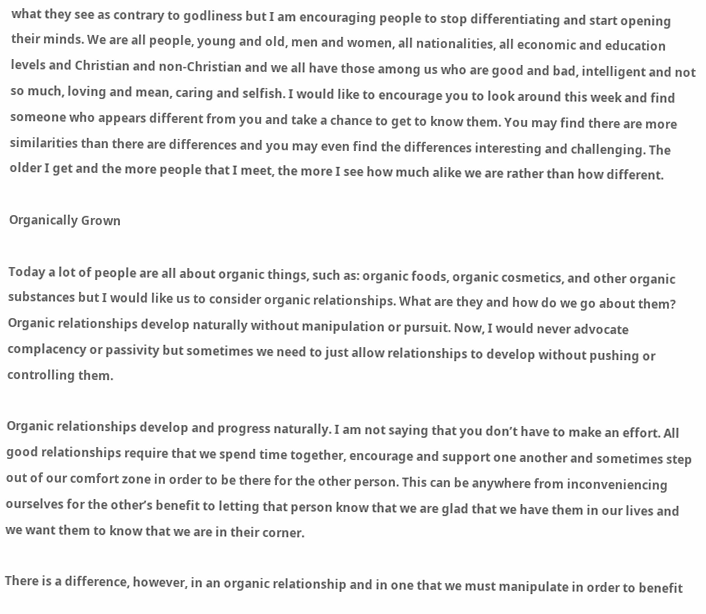what they see as contrary to godliness but I am encouraging people to stop differentiating and start opening their minds. We are all people, young and old, men and women, all nationalities, all economic and education levels and Christian and non-Christian and we all have those among us who are good and bad, intelligent and not so much, loving and mean, caring and selfish. I would like to encourage you to look around this week and find someone who appears different from you and take a chance to get to know them. You may find there are more similarities than there are differences and you may even find the differences interesting and challenging. The older I get and the more people that I meet, the more I see how much alike we are rather than how different.

Organically Grown

Today a lot of people are all about organic things, such as: organic foods, organic cosmetics, and other organic substances but I would like us to consider organic relationships. What are they and how do we go about them? Organic relationships develop naturally without manipulation or pursuit. Now, I would never advocate complacency or passivity but sometimes we need to just allow relationships to develop without pushing or controlling them.

Organic relationships develop and progress naturally. I am not saying that you don’t have to make an effort. All good relationships require that we spend time together, encourage and support one another and sometimes step out of our comfort zone in order to be there for the other person. This can be anywhere from inconveniencing ourselves for the other’s benefit to letting that person know that we are glad that we have them in our lives and we want them to know that we are in their corner.

There is a difference, however, in an organic relationship and in one that we must manipulate in order to benefit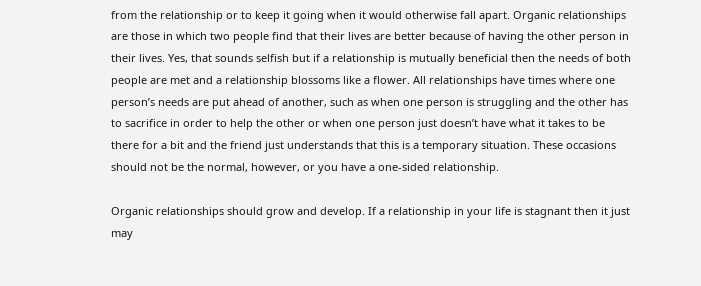from the relationship or to keep it going when it would otherwise fall apart. Organic relationships are those in which two people find that their lives are better because of having the other person in their lives. Yes, that sounds selfish but if a relationship is mutually beneficial then the needs of both people are met and a relationship blossoms like a flower. All relationships have times where one person’s needs are put ahead of another, such as when one person is struggling and the other has to sacrifice in order to help the other or when one person just doesn’t have what it takes to be there for a bit and the friend just understands that this is a temporary situation. These occasions should not be the normal, however, or you have a one-sided relationship.

Organic relationships should grow and develop. If a relationship in your life is stagnant then it just may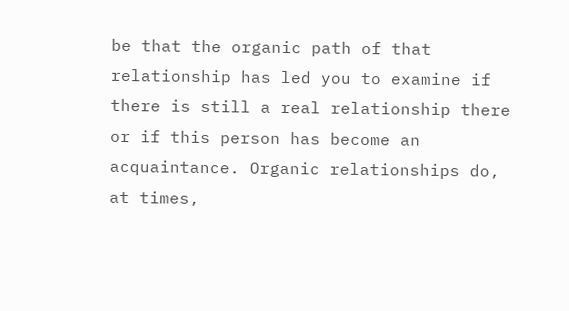be that the organic path of that relationship has led you to examine if there is still a real relationship there or if this person has become an acquaintance. Organic relationships do, at times,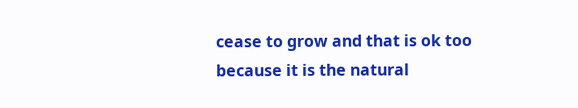cease to grow and that is ok too because it is the natural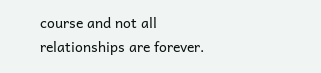course and not all relationships are forever.